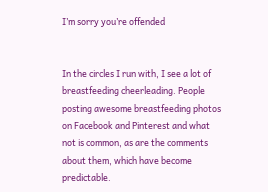I’m sorry you’re offended


In the circles I run with, I see a lot of breastfeeding cheerleading. People posting awesome breastfeeding photos on Facebook and Pinterest and what not is common, as are the comments about them, which have become predictable.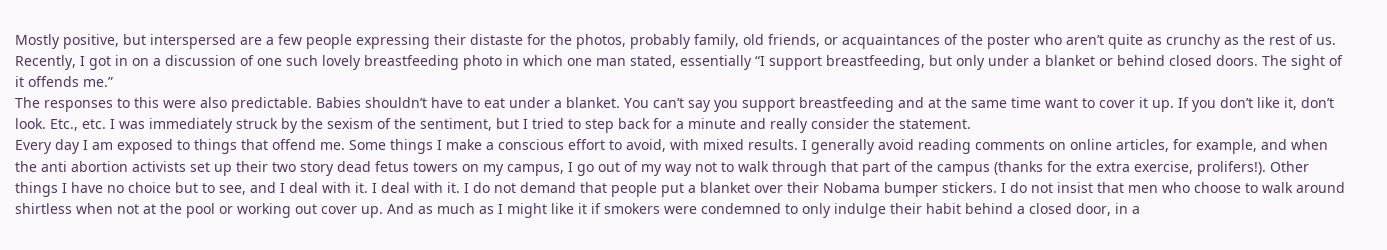Mostly positive, but interspersed are a few people expressing their distaste for the photos, probably family, old friends, or acquaintances of the poster who aren’t quite as crunchy as the rest of us.
Recently, I got in on a discussion of one such lovely breastfeeding photo in which one man stated, essentially “I support breastfeeding, but only under a blanket or behind closed doors. The sight of it offends me.”
The responses to this were also predictable. Babies shouldn’t have to eat under a blanket. You can’t say you support breastfeeding and at the same time want to cover it up. If you don’t like it, don’t look. Etc., etc. I was immediately struck by the sexism of the sentiment, but I tried to step back for a minute and really consider the statement.
Every day I am exposed to things that offend me. Some things I make a conscious effort to avoid, with mixed results. I generally avoid reading comments on online articles, for example, and when the anti abortion activists set up their two story dead fetus towers on my campus, I go out of my way not to walk through that part of the campus (thanks for the extra exercise, prolifers!). Other things I have no choice but to see, and I deal with it. I deal with it. I do not demand that people put a blanket over their Nobama bumper stickers. I do not insist that men who choose to walk around shirtless when not at the pool or working out cover up. And as much as I might like it if smokers were condemned to only indulge their habit behind a closed door, in a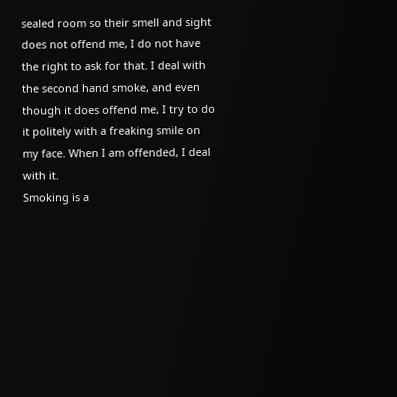sealed room so their smell and sight does not offend me, I do not have the right to ask for that. I deal with the second hand smoke, and even though it does offend me, I try to do it politely with a freaking smile on my face. When I am offended, I deal with it.
Smoking is a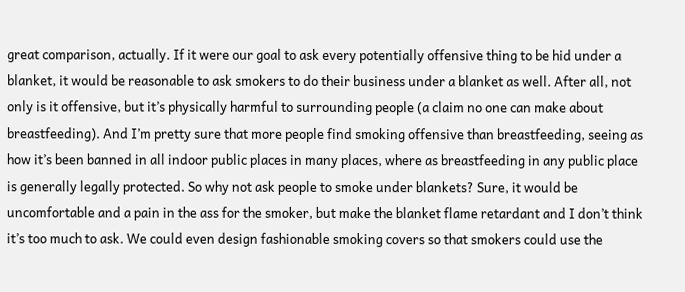great comparison, actually. If it were our goal to ask every potentially offensive thing to be hid under a blanket, it would be reasonable to ask smokers to do their business under a blanket as well. After all, not only is it offensive, but it’s physically harmful to surrounding people (a claim no one can make about breastfeeding). And I’m pretty sure that more people find smoking offensive than breastfeeding, seeing as how it’s been banned in all indoor public places in many places, where as breastfeeding in any public place is generally legally protected. So why not ask people to smoke under blankets? Sure, it would be uncomfortable and a pain in the ass for the smoker, but make the blanket flame retardant and I don’t think it’s too much to ask. We could even design fashionable smoking covers so that smokers could use the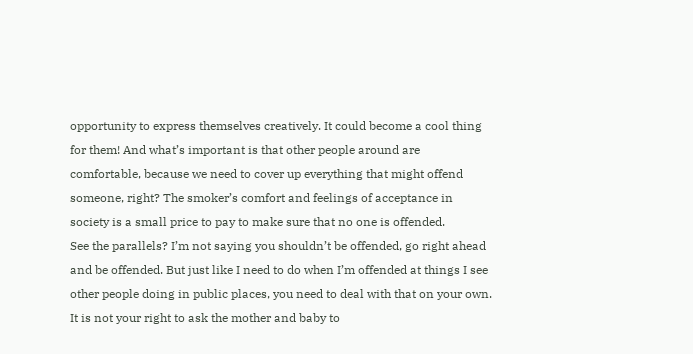opportunity to express themselves creatively. It could become a cool thing for them! And what’s important is that other people around are comfortable, because we need to cover up everything that might offend someone, right? The smoker’s comfort and feelings of acceptance in society is a small price to pay to make sure that no one is offended.
See the parallels? I’m not saying you shouldn’t be offended, go right ahead and be offended. But just like I need to do when I’m offended at things I see other people doing in public places, you need to deal with that on your own. It is not your right to ask the mother and baby to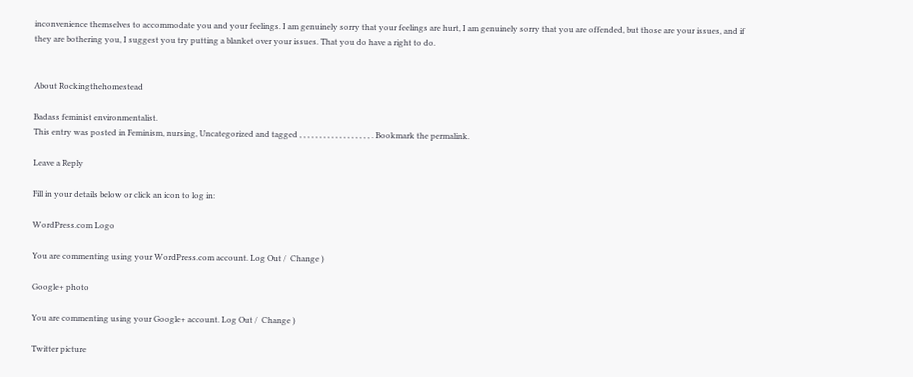inconvenience themselves to accommodate you and your feelings. I am genuinely sorry that your feelings are hurt, I am genuinely sorry that you are offended, but those are your issues, and if they are bothering you, I suggest you try putting a blanket over your issues. That you do have a right to do.


About Rockingthehomestead

Badass feminist environmentalist.
This entry was posted in Feminism, nursing, Uncategorized and tagged , , , , , , , , , , , , , , , , , , . Bookmark the permalink.

Leave a Reply

Fill in your details below or click an icon to log in:

WordPress.com Logo

You are commenting using your WordPress.com account. Log Out /  Change )

Google+ photo

You are commenting using your Google+ account. Log Out /  Change )

Twitter picture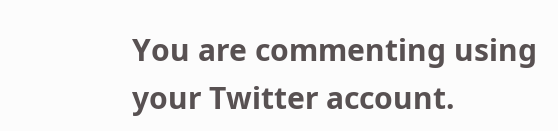You are commenting using your Twitter account.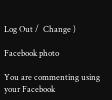Log Out /  Change )

Facebook photo

You are commenting using your Facebook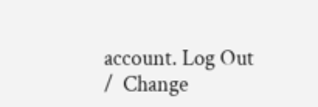account. Log Out /  Change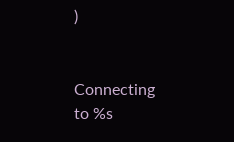)


Connecting to %s